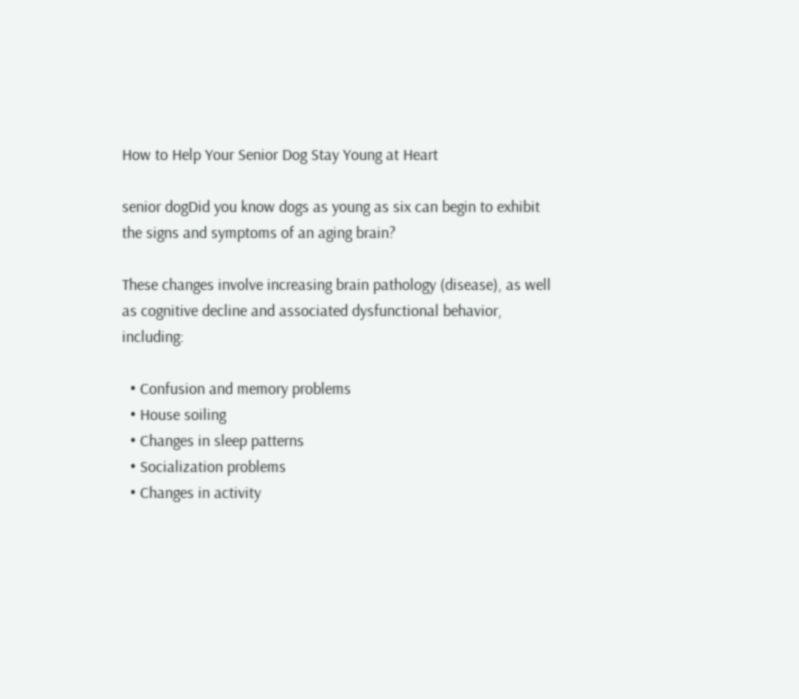How to Help Your Senior Dog Stay Young at Heart

senior dogDid you know dogs as young as six can begin to exhibit the signs and symptoms of an aging brain?

These changes involve increasing brain pathology (disease), as well as cognitive decline and associated dysfunctional behavior, including:

  • Confusion and memory problems
  • House soiling
  • Changes in sleep patterns
  • Socialization problems
  • Changes in activity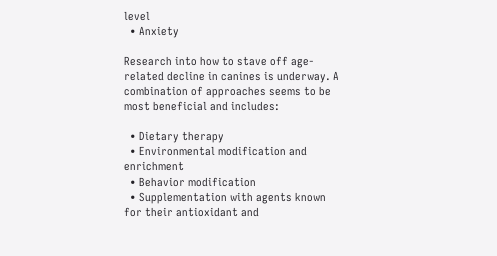level
  • Anxiety

Research into how to stave off age-related decline in canines is underway. A combination of approaches seems to be most beneficial and includes:

  • Dietary therapy
  • Environmental modification and enrichment
  • Behavior modification
  • Supplementation with agents known for their antioxidant and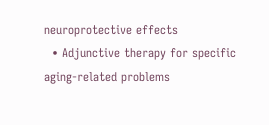neuroprotective effects
  • Adjunctive therapy for specific aging-related problems